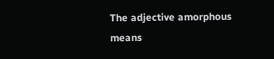The adjective amorphous means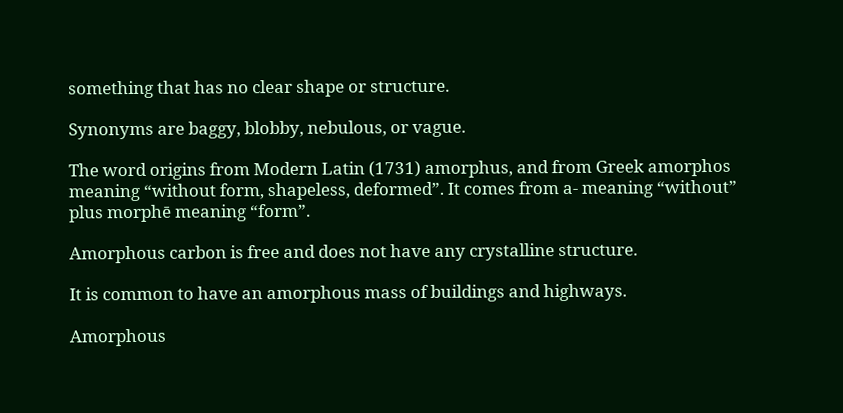something that has no clear shape or structure.

Synonyms are baggy, blobby, nebulous, or vague.

The word origins from Modern Latin (1731) amorphus, and from Greek amorphos meaning “without form, shapeless, deformed”. It comes from a- meaning “without” plus morphē meaning “form”.

Amorphous carbon is free and does not have any crystalline structure.

It is common to have an amorphous mass of buildings and highways.

Amorphous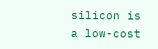silicon is a low-cost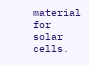material for solar cells.